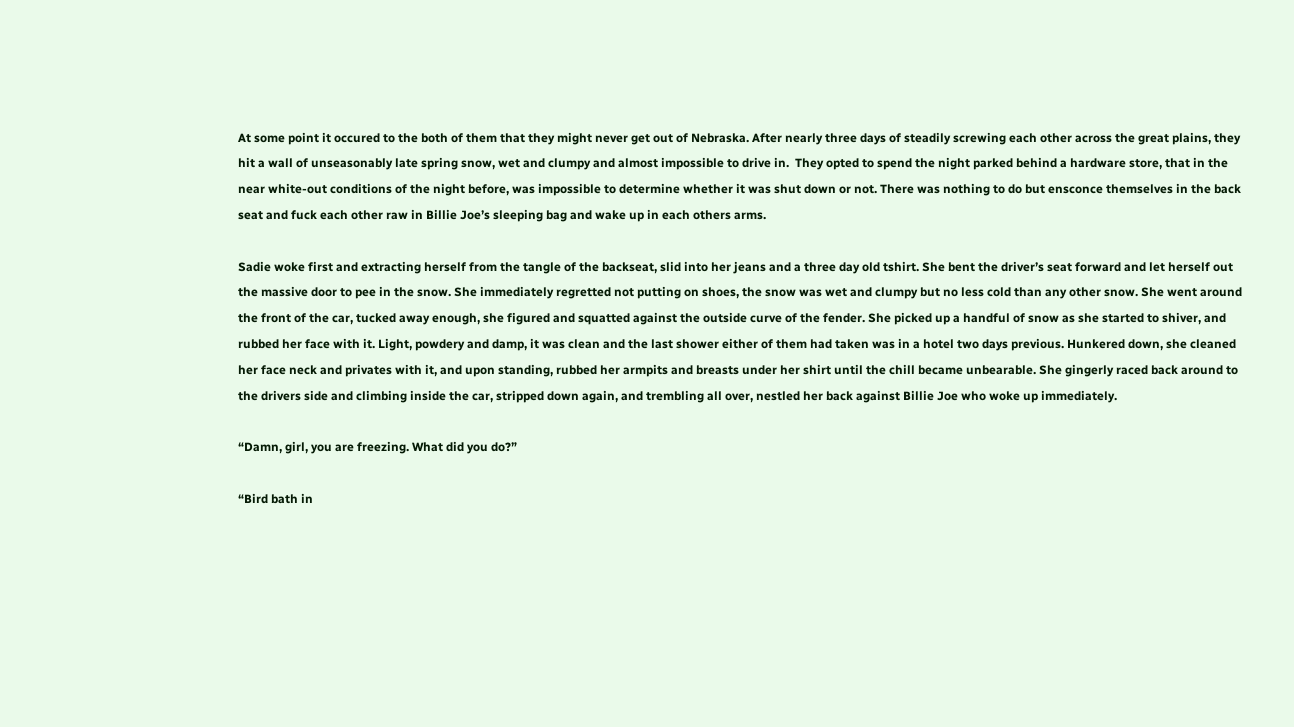At some point it occured to the both of them that they might never get out of Nebraska. After nearly three days of steadily screwing each other across the great plains, they hit a wall of unseasonably late spring snow, wet and clumpy and almost impossible to drive in.  They opted to spend the night parked behind a hardware store, that in the near white-out conditions of the night before, was impossible to determine whether it was shut down or not. There was nothing to do but ensconce themselves in the back seat and fuck each other raw in Billie Joe’s sleeping bag and wake up in each others arms.

Sadie woke first and extracting herself from the tangle of the backseat, slid into her jeans and a three day old tshirt. She bent the driver’s seat forward and let herself out the massive door to pee in the snow. She immediately regretted not putting on shoes, the snow was wet and clumpy but no less cold than any other snow. She went around the front of the car, tucked away enough, she figured and squatted against the outside curve of the fender. She picked up a handful of snow as she started to shiver, and rubbed her face with it. Light, powdery and damp, it was clean and the last shower either of them had taken was in a hotel two days previous. Hunkered down, she cleaned her face neck and privates with it, and upon standing, rubbed her armpits and breasts under her shirt until the chill became unbearable. She gingerly raced back around to the drivers side and climbing inside the car, stripped down again, and trembling all over, nestled her back against Billie Joe who woke up immediately.

“Damn, girl, you are freezing. What did you do?”

“Bird bath in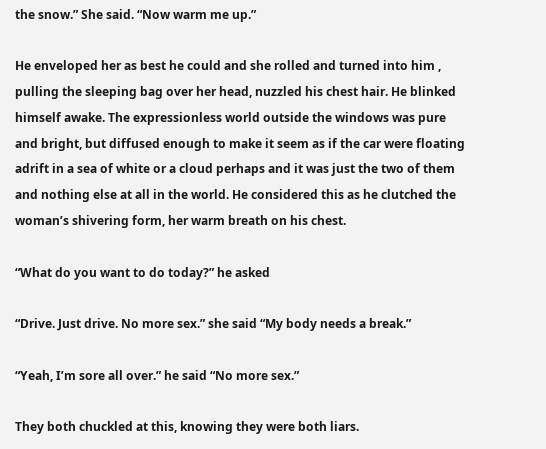the snow.” She said. “Now warm me up.”

He enveloped her as best he could and she rolled and turned into him , pulling the sleeping bag over her head, nuzzled his chest hair. He blinked himself awake. The expressionless world outside the windows was pure and bright, but diffused enough to make it seem as if the car were floating adrift in a sea of white or a cloud perhaps and it was just the two of them and nothing else at all in the world. He considered this as he clutched the woman’s shivering form, her warm breath on his chest.

“What do you want to do today?” he asked

“Drive. Just drive. No more sex.” she said “My body needs a break.”

“Yeah, I’m sore all over.” he said “No more sex.”

They both chuckled at this, knowing they were both liars.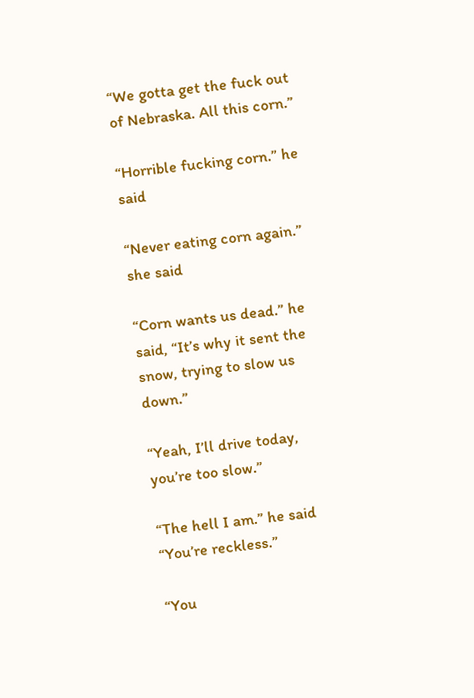“We gotta get the fuck out of Nebraska. All this corn.”

“Horrible fucking corn.” he said

“Never eating corn again.” she said

“Corn wants us dead.” he said, “It’s why it sent the snow, trying to slow us down.”

“Yeah, I’ll drive today, you’re too slow.”

“The hell I am.” he said “You’re reckless.”

“You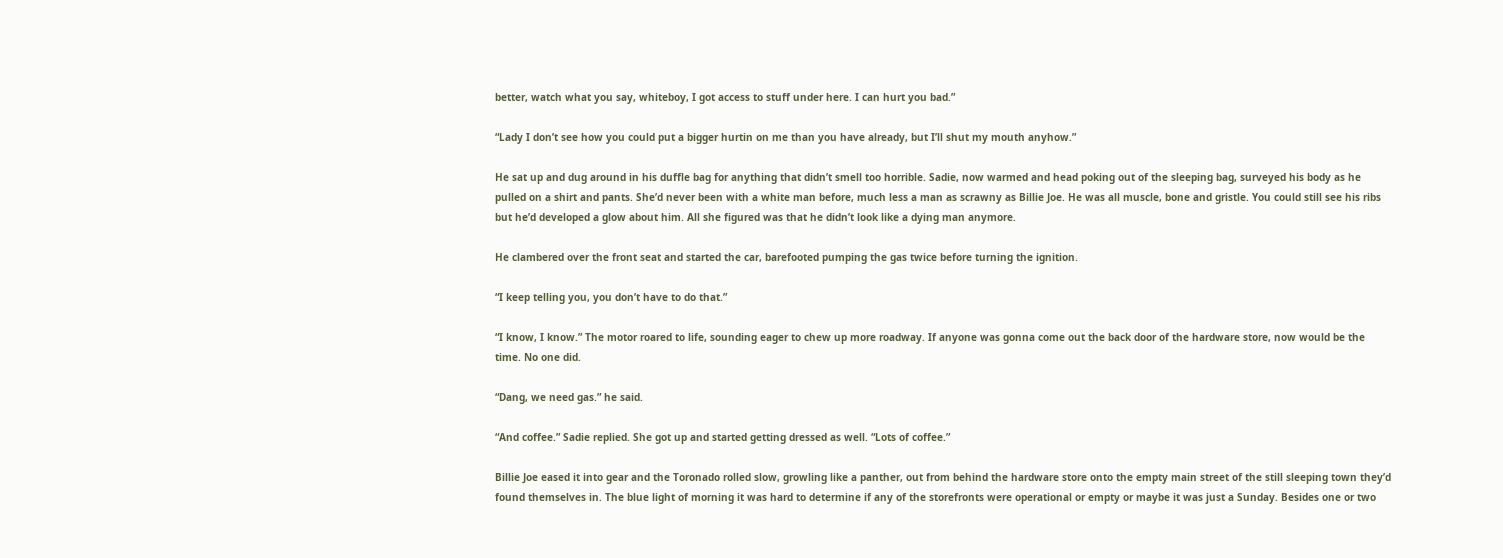better, watch what you say, whiteboy, I got access to stuff under here. I can hurt you bad.”

“Lady I don’t see how you could put a bigger hurtin on me than you have already, but I’ll shut my mouth anyhow.”

He sat up and dug around in his duffle bag for anything that didn’t smell too horrible. Sadie, now warmed and head poking out of the sleeping bag, surveyed his body as he pulled on a shirt and pants. She’d never been with a white man before, much less a man as scrawny as Billie Joe. He was all muscle, bone and gristle. You could still see his ribs but he’d developed a glow about him. All she figured was that he didn’t look like a dying man anymore.

He clambered over the front seat and started the car, barefooted pumping the gas twice before turning the ignition.

“I keep telling you, you don’t have to do that.”

“I know, I know.” The motor roared to life, sounding eager to chew up more roadway. If anyone was gonna come out the back door of the hardware store, now would be the time. No one did.

“Dang, we need gas.” he said.

“And coffee.” Sadie replied. She got up and started getting dressed as well. “Lots of coffee.”

Billie Joe eased it into gear and the Toronado rolled slow, growling like a panther, out from behind the hardware store onto the empty main street of the still sleeping town they’d found themselves in. The blue light of morning it was hard to determine if any of the storefronts were operational or empty or maybe it was just a Sunday. Besides one or two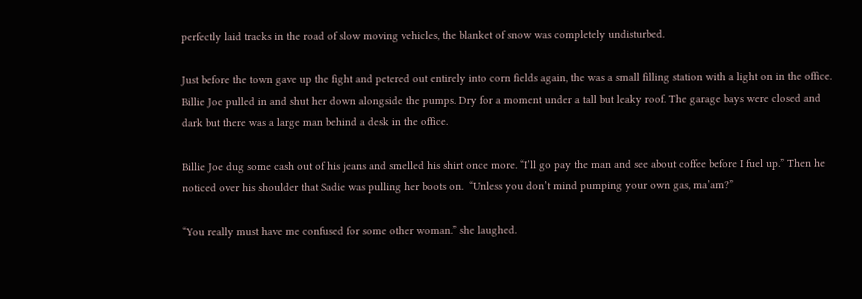perfectly laid tracks in the road of slow moving vehicles, the blanket of snow was completely undisturbed.

Just before the town gave up the fight and petered out entirely into corn fields again, the was a small filling station with a light on in the office. Billie Joe pulled in and shut her down alongside the pumps. Dry for a moment under a tall but leaky roof. The garage bays were closed and dark but there was a large man behind a desk in the office.

Billie Joe dug some cash out of his jeans and smelled his shirt once more. “I’ll go pay the man and see about coffee before I fuel up.” Then he noticed over his shoulder that Sadie was pulling her boots on.  “Unless you don’t mind pumping your own gas, ma’am?”

“You really must have me confused for some other woman.” she laughed.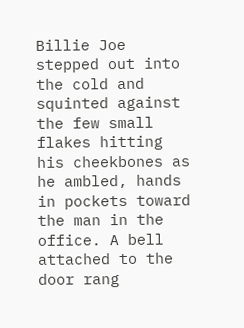Billie Joe stepped out into the cold and squinted against the few small flakes hitting his cheekbones as he ambled, hands in pockets toward the man in the office. A bell attached to the door rang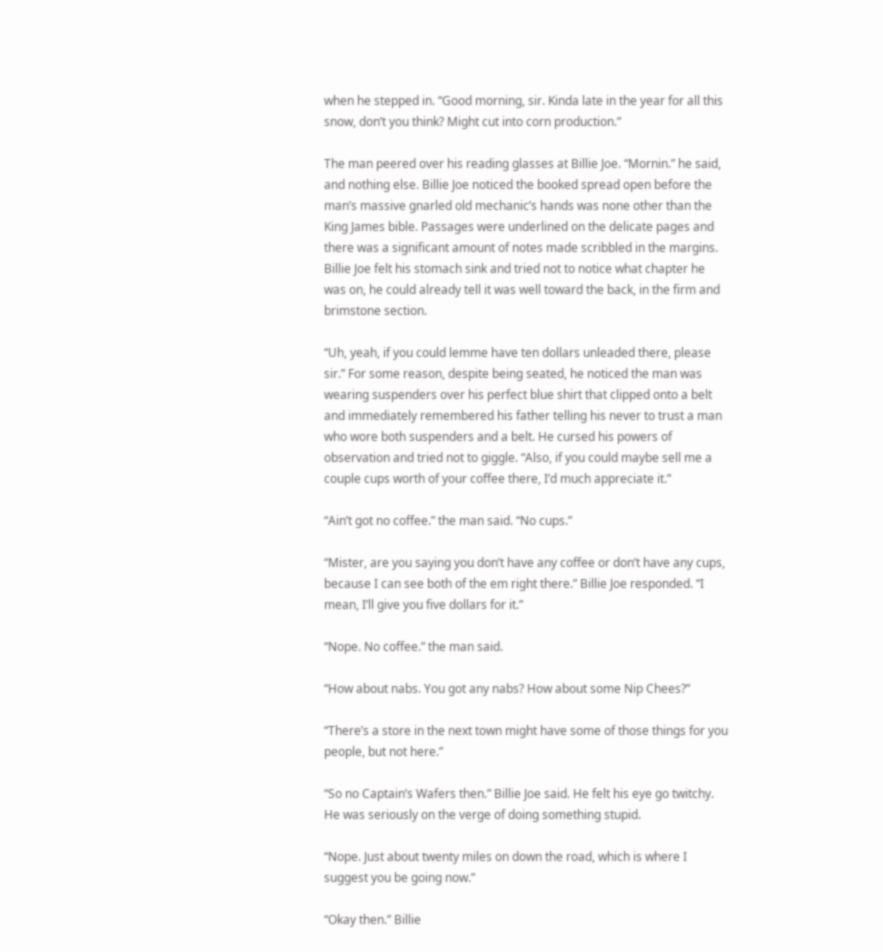when he stepped in. “Good morning, sir. Kinda late in the year for all this snow, don’t you think? Might cut into corn production.”

The man peered over his reading glasses at Billie Joe. “Mornin.” he said, and nothing else. Billie Joe noticed the booked spread open before the man’s massive gnarled old mechanic’s hands was none other than the King James bible. Passages were underlined on the delicate pages and there was a significant amount of notes made scribbled in the margins. Billie Joe felt his stomach sink and tried not to notice what chapter he was on, he could already tell it was well toward the back, in the firm and brimstone section.

“Uh, yeah, if you could lemme have ten dollars unleaded there, please sir.” For some reason, despite being seated, he noticed the man was wearing suspenders over his perfect blue shirt that clipped onto a belt and immediately remembered his father telling his never to trust a man who wore both suspenders and a belt. He cursed his powers of observation and tried not to giggle. “Also, if you could maybe sell me a couple cups worth of your coffee there, I’d much appreciate it.”

“Ain’t got no coffee.” the man said. “No cups.”

“Mister, are you saying you don’t have any coffee or don’t have any cups, because I can see both of the em right there.” Billie Joe responded. “I mean, I’ll give you five dollars for it.”

“Nope. No coffee.” the man said.

“How about nabs. You got any nabs? How about some Nip Chees?”

“There’s a store in the next town might have some of those things for you people, but not here.”

“So no Captain’s Wafers then.” Billie Joe said. He felt his eye go twitchy. He was seriously on the verge of doing something stupid.

“Nope. Just about twenty miles on down the road, which is where I suggest you be going now.”

“Okay then.” Billie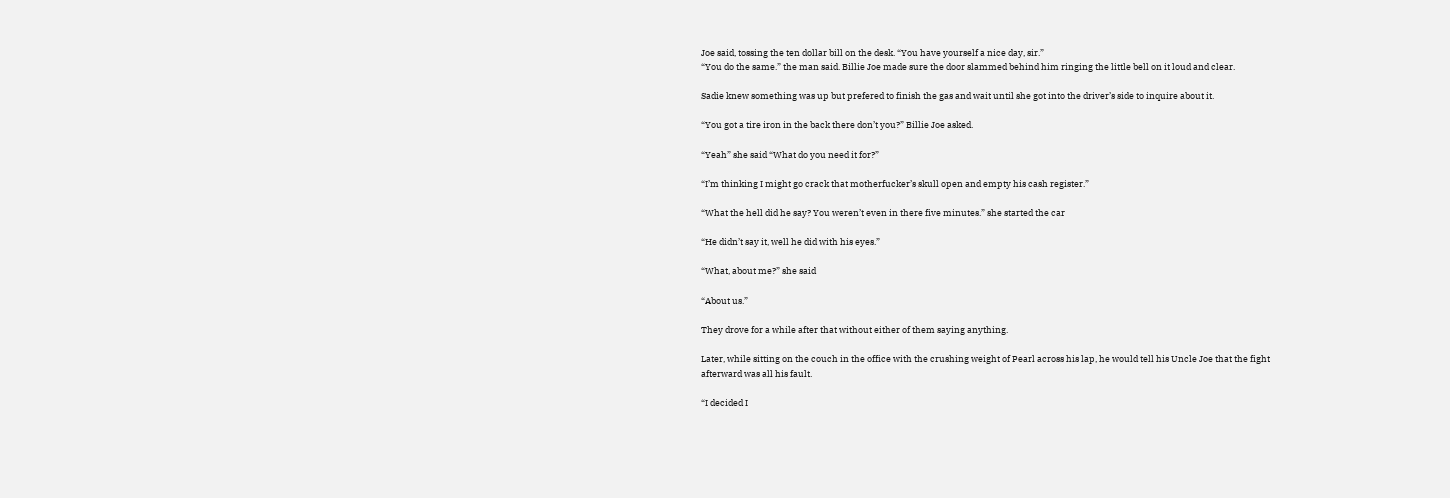Joe said, tossing the ten dollar bill on the desk. “You have yourself a nice day, sir.”
“You do the same.” the man said. Billie Joe made sure the door slammed behind him ringing the little bell on it loud and clear.

Sadie knew something was up but prefered to finish the gas and wait until she got into the driver’s side to inquire about it.

“You got a tire iron in the back there don’t you?” Billie Joe asked.

“Yeah” she said “What do you need it for?”

“I’m thinking I might go crack that motherfucker’s skull open and empty his cash register.”

“What the hell did he say? You weren’t even in there five minutes.” she started the car

“He didn’t say it, well he did with his eyes.”

“What, about me?” she said

“About us.”

They drove for a while after that without either of them saying anything.

Later, while sitting on the couch in the office with the crushing weight of Pearl across his lap, he would tell his Uncle Joe that the fight afterward was all his fault.

“I decided I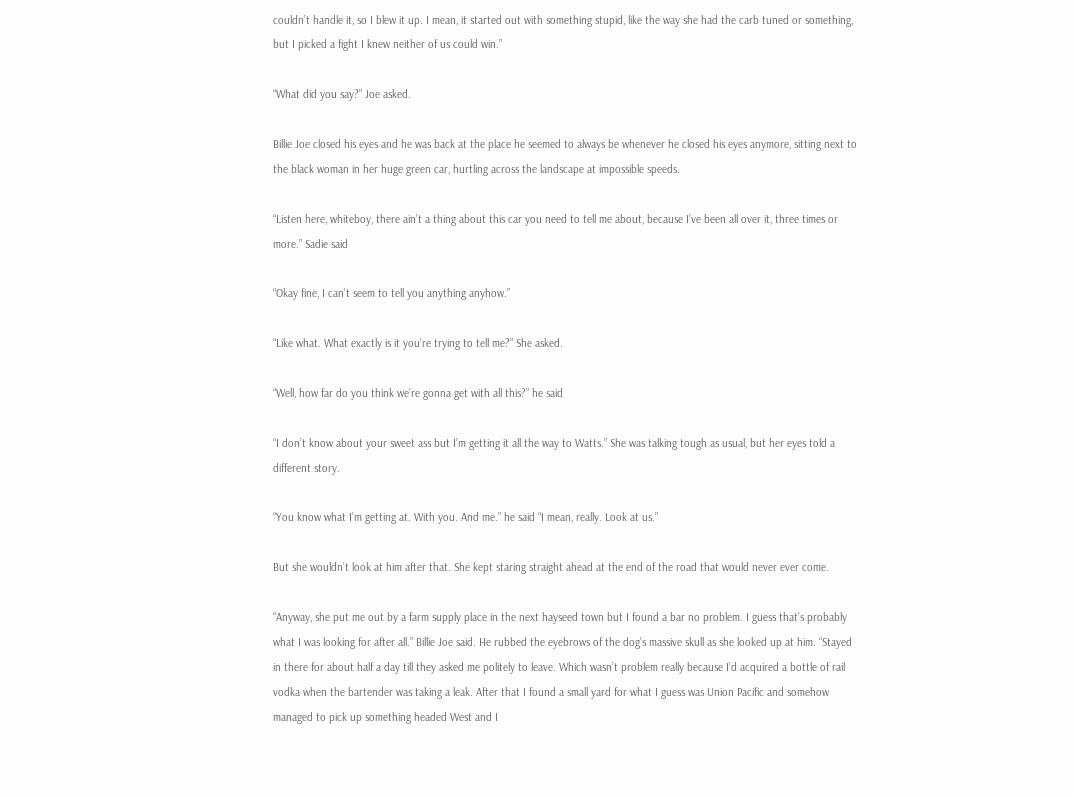couldn’t handle it, so I blew it up. I mean, it started out with something stupid, like the way she had the carb tuned or something, but I picked a fight I knew neither of us could win.”

“What did you say?” Joe asked.

Billie Joe closed his eyes and he was back at the place he seemed to always be whenever he closed his eyes anymore, sitting next to the black woman in her huge green car, hurtling across the landscape at impossible speeds.

“Listen here, whiteboy, there ain’t a thing about this car you need to tell me about, because I’ve been all over it, three times or more.” Sadie said

“Okay fine, I can’t seem to tell you anything anyhow.”

“Like what. What exactly is it you’re trying to tell me?” She asked.

“Well, how far do you think we’re gonna get with all this?” he said

“I don’t know about your sweet ass but I’m getting it all the way to Watts.” She was talking tough as usual, but her eyes told a different story.

“You know what I’m getting at. With you. And me.” he said “I mean, really. Look at us.”

But she wouldn’t look at him after that. She kept staring straight ahead at the end of the road that would never ever come.

“Anyway, she put me out by a farm supply place in the next hayseed town but I found a bar no problem. I guess that’s probably what I was looking for after all.” Billie Joe said. He rubbed the eyebrows of the dog’s massive skull as she looked up at him. “Stayed in there for about half a day till they asked me politely to leave. Which wasn’t problem really because I’d acquired a bottle of rail vodka when the bartender was taking a leak. After that I found a small yard for what I guess was Union Pacific and somehow managed to pick up something headed West and I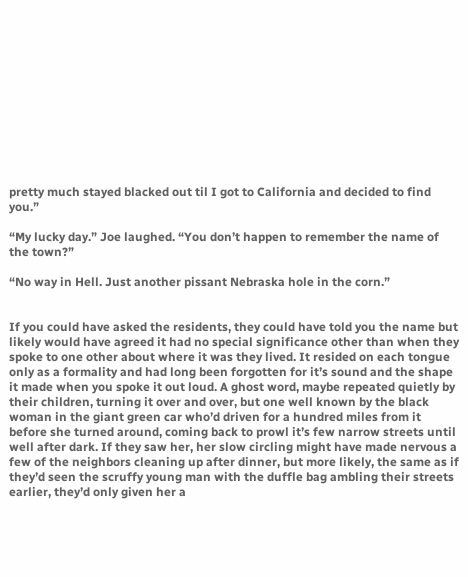pretty much stayed blacked out til I got to California and decided to find you.”

“My lucky day.” Joe laughed. “You don’t happen to remember the name of the town?”

“No way in Hell. Just another pissant Nebraska hole in the corn.”


If you could have asked the residents, they could have told you the name but likely would have agreed it had no special significance other than when they spoke to one other about where it was they lived. It resided on each tongue only as a formality and had long been forgotten for it’s sound and the shape it made when you spoke it out loud. A ghost word, maybe repeated quietly by their children, turning it over and over, but one well known by the black woman in the giant green car who’d driven for a hundred miles from it before she turned around, coming back to prowl it’s few narrow streets until well after dark. If they saw her, her slow circling might have made nervous a few of the neighbors cleaning up after dinner, but more likely, the same as if they’d seen the scruffy young man with the duffle bag ambling their streets earlier, they’d only given her a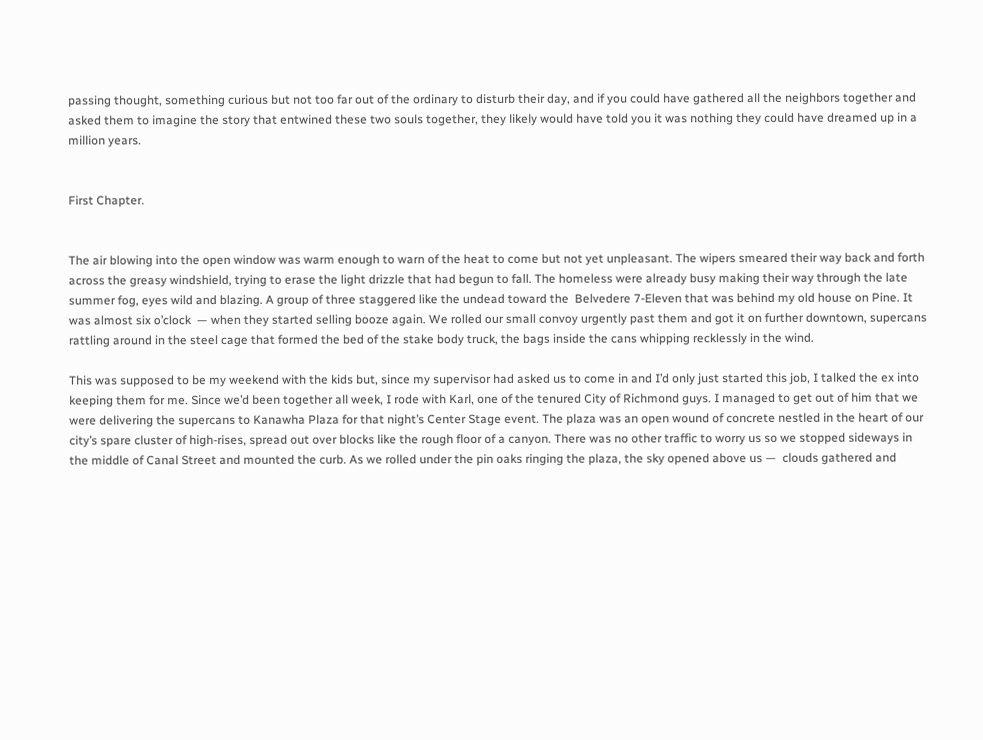passing thought, something curious but not too far out of the ordinary to disturb their day, and if you could have gathered all the neighbors together and asked them to imagine the story that entwined these two souls together, they likely would have told you it was nothing they could have dreamed up in a million years.


First Chapter.


The air blowing into the open window was warm enough to warn of the heat to come but not yet unpleasant. The wipers smeared their way back and forth across the greasy windshield, trying to erase the light drizzle that had begun to fall. The homeless were already busy making their way through the late summer fog, eyes wild and blazing. A group of three staggered like the undead toward the  Belvedere 7-Eleven that was behind my old house on Pine. It was almost six o’clock  — when they started selling booze again. We rolled our small convoy urgently past them and got it on further downtown, supercans rattling around in the steel cage that formed the bed of the stake body truck, the bags inside the cans whipping recklessly in the wind.

This was supposed to be my weekend with the kids but, since my supervisor had asked us to come in and I’d only just started this job, I talked the ex into keeping them for me. Since we’d been together all week, I rode with Karl, one of the tenured City of Richmond guys. I managed to get out of him that we were delivering the supercans to Kanawha Plaza for that night’s Center Stage event. The plaza was an open wound of concrete nestled in the heart of our city’s spare cluster of high-rises, spread out over blocks like the rough floor of a canyon. There was no other traffic to worry us so we stopped sideways in the middle of Canal Street and mounted the curb. As we rolled under the pin oaks ringing the plaza, the sky opened above us —  clouds gathered and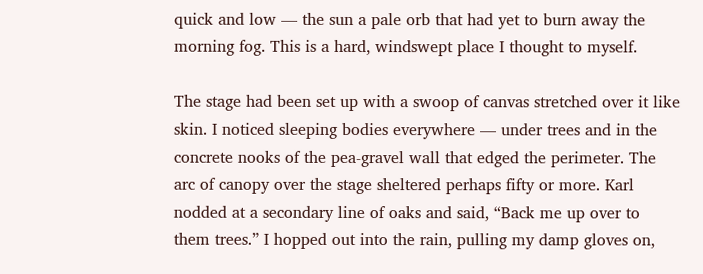quick and low — the sun a pale orb that had yet to burn away the morning fog. This is a hard, windswept place I thought to myself.

The stage had been set up with a swoop of canvas stretched over it like skin. I noticed sleeping bodies everywhere — under trees and in the concrete nooks of the pea-gravel wall that edged the perimeter. The arc of canopy over the stage sheltered perhaps fifty or more. Karl nodded at a secondary line of oaks and said, “Back me up over to them trees.” I hopped out into the rain, pulling my damp gloves on,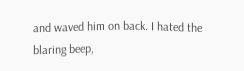and waved him on back. I hated the blaring beep,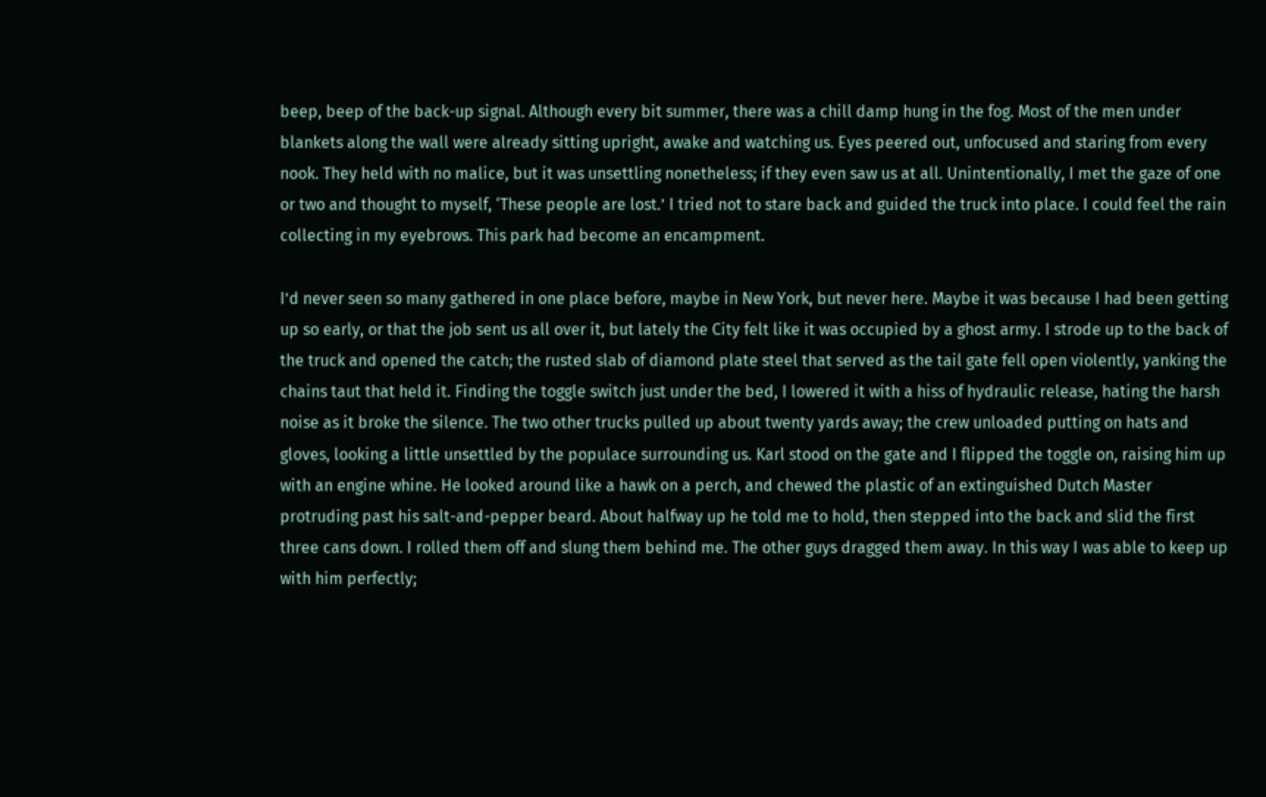beep, beep of the back-up signal. Although every bit summer, there was a chill damp hung in the fog. Most of the men under blankets along the wall were already sitting upright, awake and watching us. Eyes peered out, unfocused and staring from every nook. They held with no malice, but it was unsettling nonetheless; if they even saw us at all. Unintentionally, I met the gaze of one or two and thought to myself, ‘These people are lost.’ I tried not to stare back and guided the truck into place. I could feel the rain collecting in my eyebrows. This park had become an encampment.

I’d never seen so many gathered in one place before, maybe in New York, but never here. Maybe it was because I had been getting up so early, or that the job sent us all over it, but lately the City felt like it was occupied by a ghost army. I strode up to the back of the truck and opened the catch; the rusted slab of diamond plate steel that served as the tail gate fell open violently, yanking the chains taut that held it. Finding the toggle switch just under the bed, I lowered it with a hiss of hydraulic release, hating the harsh noise as it broke the silence. The two other trucks pulled up about twenty yards away; the crew unloaded putting on hats and gloves, looking a little unsettled by the populace surrounding us. Karl stood on the gate and I flipped the toggle on, raising him up with an engine whine. He looked around like a hawk on a perch, and chewed the plastic of an extinguished Dutch Master protruding past his salt-and-pepper beard. About halfway up he told me to hold, then stepped into the back and slid the first three cans down. I rolled them off and slung them behind me. The other guys dragged them away. In this way I was able to keep up with him perfectly;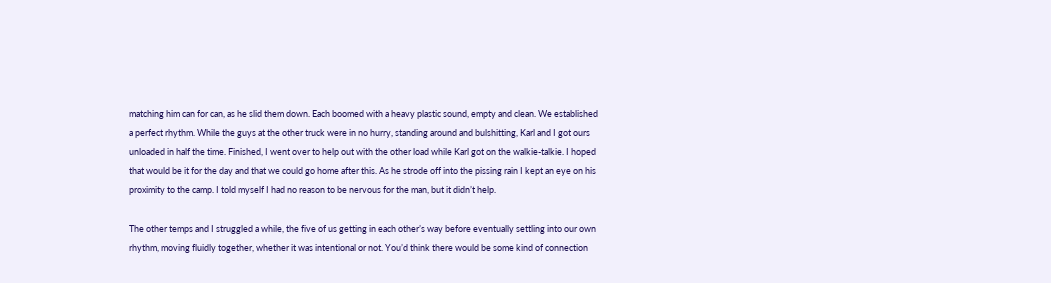matching him can for can, as he slid them down. Each boomed with a heavy plastic sound, empty and clean. We established a perfect rhythm. While the guys at the other truck were in no hurry, standing around and bulshitting, Karl and I got ours unloaded in half the time. Finished, I went over to help out with the other load while Karl got on the walkie-talkie. I hoped that would be it for the day and that we could go home after this. As he strode off into the pissing rain I kept an eye on his proximity to the camp. I told myself I had no reason to be nervous for the man, but it didn’t help.

The other temps and I struggled a while, the five of us getting in each other’s way before eventually settling into our own rhythm, moving fluidly together, whether it was intentional or not. You’d think there would be some kind of connection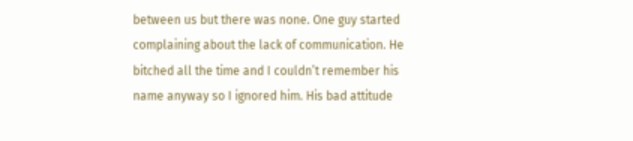between us but there was none. One guy started complaining about the lack of communication. He bitched all the time and I couldn’t remember his name anyway so I ignored him. His bad attitude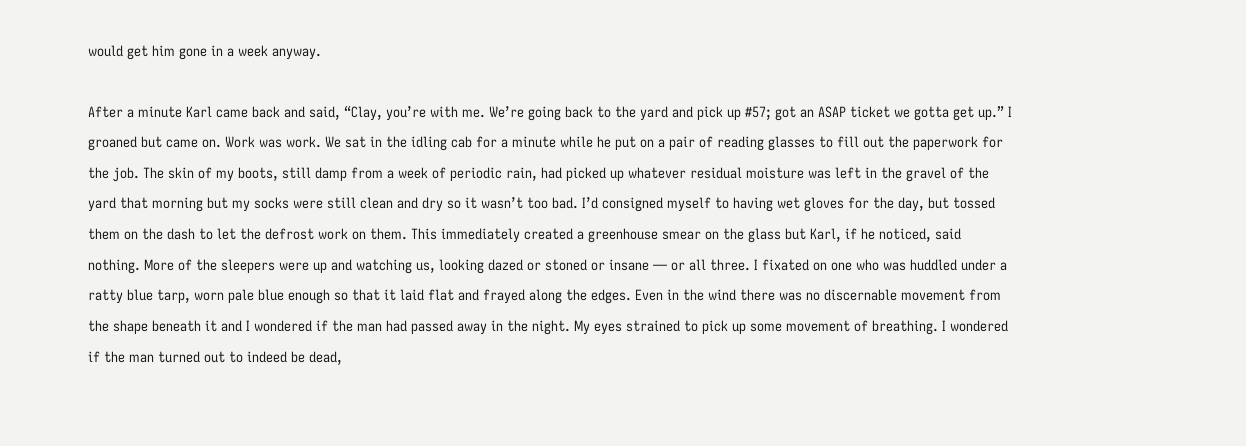would get him gone in a week anyway.

After a minute Karl came back and said, “Clay, you’re with me. We’re going back to the yard and pick up #57; got an ASAP ticket we gotta get up.” I groaned but came on. Work was work. We sat in the idling cab for a minute while he put on a pair of reading glasses to fill out the paperwork for the job. The skin of my boots, still damp from a week of periodic rain, had picked up whatever residual moisture was left in the gravel of the yard that morning but my socks were still clean and dry so it wasn’t too bad. I’d consigned myself to having wet gloves for the day, but tossed them on the dash to let the defrost work on them. This immediately created a greenhouse smear on the glass but Karl, if he noticed, said nothing. More of the sleepers were up and watching us, looking dazed or stoned or insane — or all three. I fixated on one who was huddled under a ratty blue tarp, worn pale blue enough so that it laid flat and frayed along the edges. Even in the wind there was no discernable movement from the shape beneath it and I wondered if the man had passed away in the night. My eyes strained to pick up some movement of breathing. I wondered if the man turned out to indeed be dead,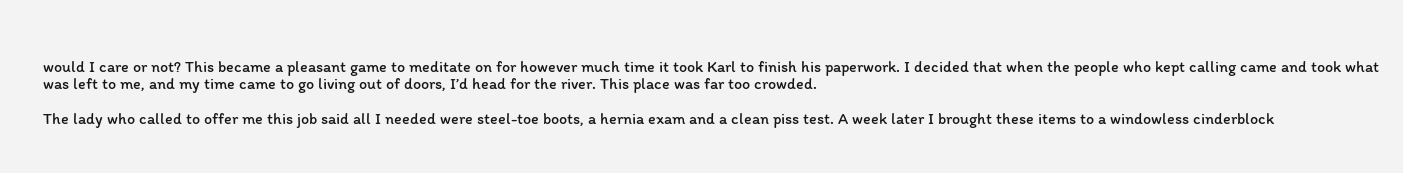would I care or not? This became a pleasant game to meditate on for however much time it took Karl to finish his paperwork. I decided that when the people who kept calling came and took what was left to me, and my time came to go living out of doors, I’d head for the river. This place was far too crowded.

The lady who called to offer me this job said all I needed were steel-toe boots, a hernia exam and a clean piss test. A week later I brought these items to a windowless cinderblock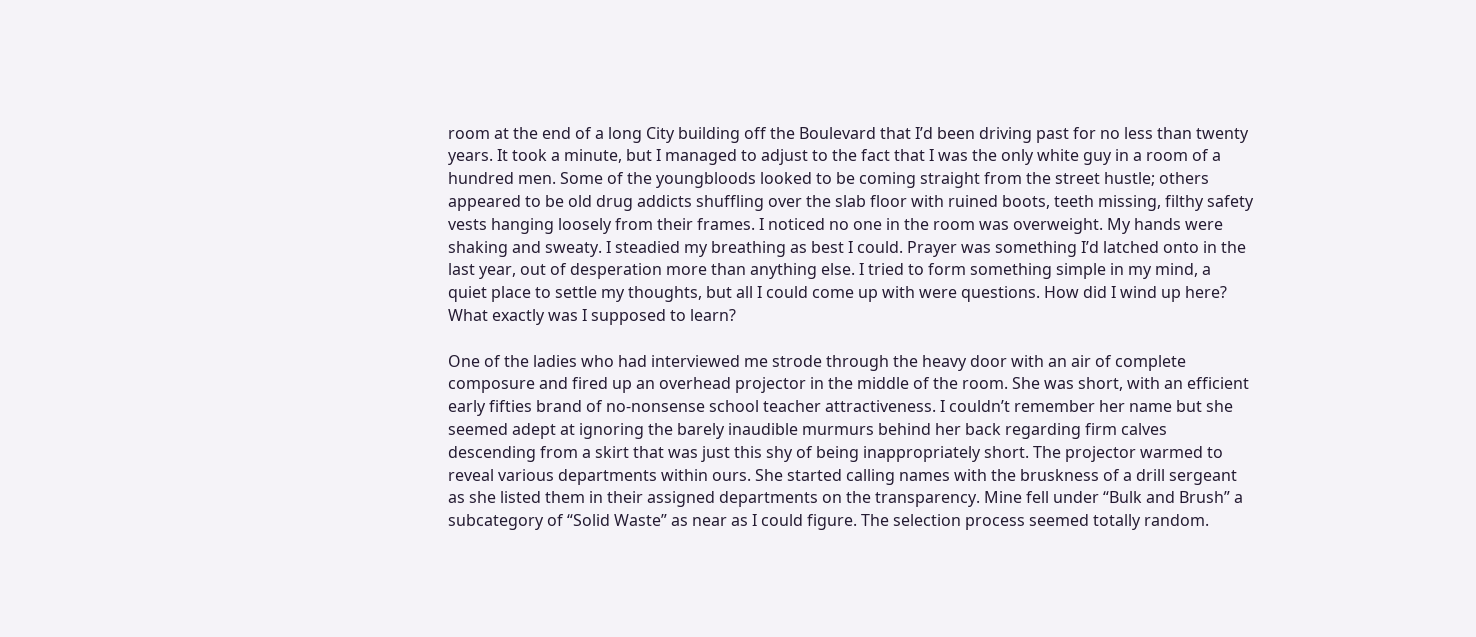room at the end of a long City building off the Boulevard that I’d been driving past for no less than twenty years. It took a minute, but I managed to adjust to the fact that I was the only white guy in a room of a hundred men. Some of the youngbloods looked to be coming straight from the street hustle; others appeared to be old drug addicts shuffling over the slab floor with ruined boots, teeth missing, filthy safety vests hanging loosely from their frames. I noticed no one in the room was overweight. My hands were shaking and sweaty. I steadied my breathing as best I could. Prayer was something I’d latched onto in the last year, out of desperation more than anything else. I tried to form something simple in my mind, a quiet place to settle my thoughts, but all I could come up with were questions. How did I wind up here? What exactly was I supposed to learn?

One of the ladies who had interviewed me strode through the heavy door with an air of complete composure and fired up an overhead projector in the middle of the room. She was short, with an efficient early fifties brand of no-nonsense school teacher attractiveness. I couldn’t remember her name but she seemed adept at ignoring the barely inaudible murmurs behind her back regarding firm calves descending from a skirt that was just this shy of being inappropriately short. The projector warmed to reveal various departments within ours. She started calling names with the bruskness of a drill sergeant as she listed them in their assigned departments on the transparency. Mine fell under “Bulk and Brush” a subcategory of “Solid Waste” as near as I could figure. The selection process seemed totally random.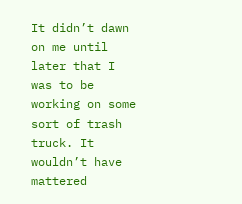It didn’t dawn on me until later that I was to be working on some sort of trash truck. It wouldn’t have mattered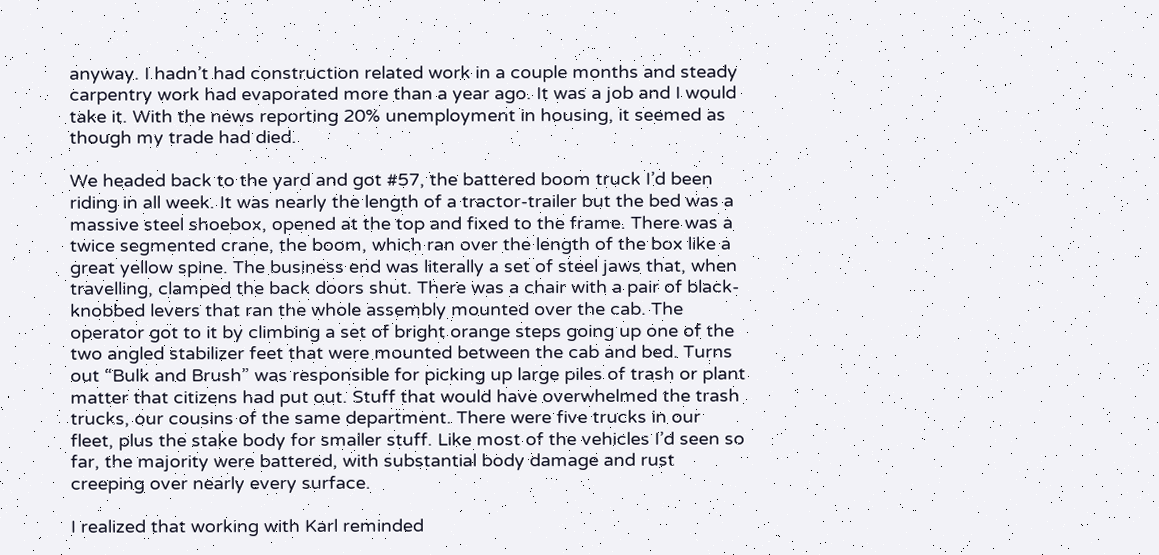anyway. I hadn’t had construction related work in a couple months and steady carpentry work had evaporated more than a year ago. It was a job and I would take it. With the news reporting 20% unemployment in housing, it seemed as though my trade had died.

We headed back to the yard and got #57, the battered boom truck I’d been riding in all week. It was nearly the length of a tractor-trailer but the bed was a massive steel shoebox, opened at the top and fixed to the frame. There was a twice segmented crane, the boom, which ran over the length of the box like a great yellow spine. The business end was literally a set of steel jaws that, when travelling, clamped the back doors shut. There was a chair with a pair of black-knobbed levers that ran the whole assembly mounted over the cab. The operator got to it by climbing a set of bright orange steps going up one of the two angled stabilizer feet that were mounted between the cab and bed. Turns out “Bulk and Brush” was responsible for picking up large piles of trash or plant matter that citizens had put out. Stuff that would have overwhelmed the trash trucks, our cousins of the same department. There were five trucks in our fleet, plus the stake body for smaller stuff. Like most of the vehicles I’d seen so far, the majority were battered, with substantial body damage and rust creeping over nearly every surface.

I realized that working with Karl reminded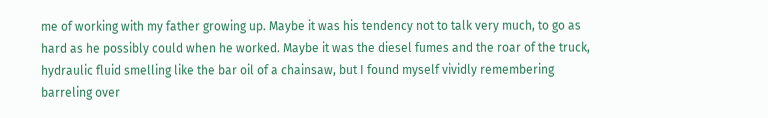me of working with my father growing up. Maybe it was his tendency not to talk very much, to go as hard as he possibly could when he worked. Maybe it was the diesel fumes and the roar of the truck, hydraulic fluid smelling like the bar oil of a chainsaw, but I found myself vividly remembering barreling over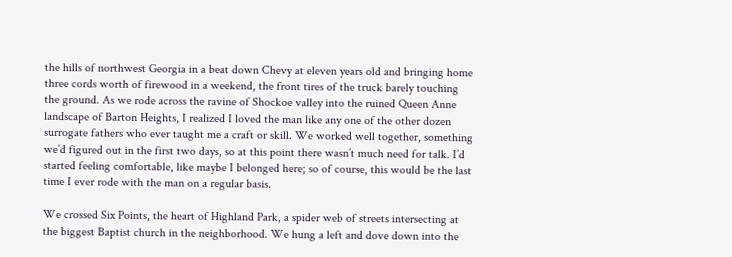the hills of northwest Georgia in a beat down Chevy at eleven years old and bringing home three cords worth of firewood in a weekend, the front tires of the truck barely touching the ground. As we rode across the ravine of Shockoe valley into the ruined Queen Anne landscape of Barton Heights, I realized I loved the man like any one of the other dozen surrogate fathers who ever taught me a craft or skill. We worked well together, something we’d figured out in the first two days, so at this point there wasn’t much need for talk. I’d started feeling comfortable, like maybe I belonged here; so of course, this would be the last time I ever rode with the man on a regular basis.

We crossed Six Points, the heart of Highland Park, a spider web of streets intersecting at the biggest Baptist church in the neighborhood. We hung a left and dove down into the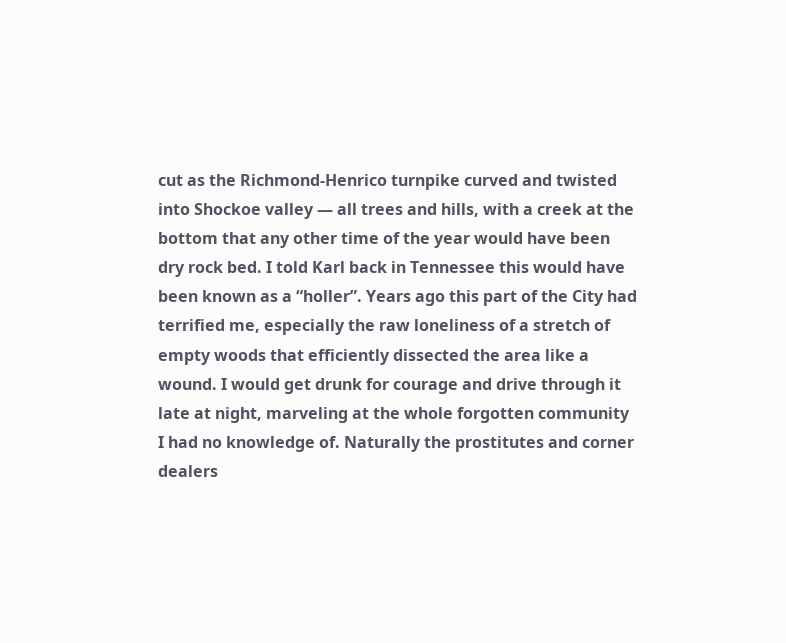cut as the Richmond-Henrico turnpike curved and twisted into Shockoe valley — all trees and hills, with a creek at the bottom that any other time of the year would have been dry rock bed. I told Karl back in Tennessee this would have been known as a “holler”. Years ago this part of the City had terrified me, especially the raw loneliness of a stretch of empty woods that efficiently dissected the area like a wound. I would get drunk for courage and drive through it late at night, marveling at the whole forgotten community I had no knowledge of. Naturally the prostitutes and corner dealers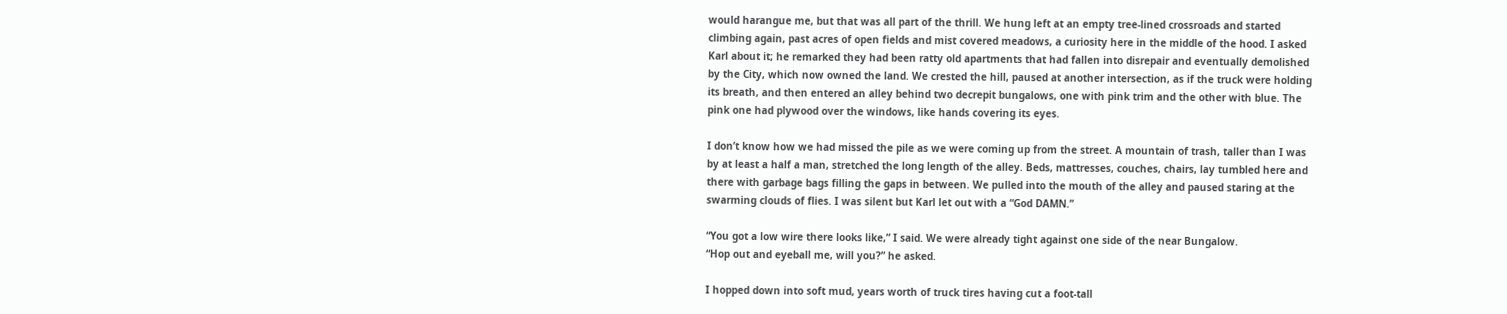would harangue me, but that was all part of the thrill. We hung left at an empty tree-lined crossroads and started climbing again, past acres of open fields and mist covered meadows, a curiosity here in the middle of the hood. I asked Karl about it; he remarked they had been ratty old apartments that had fallen into disrepair and eventually demolished by the City, which now owned the land. We crested the hill, paused at another intersection, as if the truck were holding its breath, and then entered an alley behind two decrepit bungalows, one with pink trim and the other with blue. The pink one had plywood over the windows, like hands covering its eyes.

I don’t know how we had missed the pile as we were coming up from the street. A mountain of trash, taller than I was by at least a half a man, stretched the long length of the alley. Beds, mattresses, couches, chairs, lay tumbled here and there with garbage bags filling the gaps in between. We pulled into the mouth of the alley and paused staring at the swarming clouds of flies. I was silent but Karl let out with a “God DAMN.”

“You got a low wire there looks like,” I said. We were already tight against one side of the near Bungalow.
“Hop out and eyeball me, will you?” he asked.

I hopped down into soft mud, years worth of truck tires having cut a foot-tall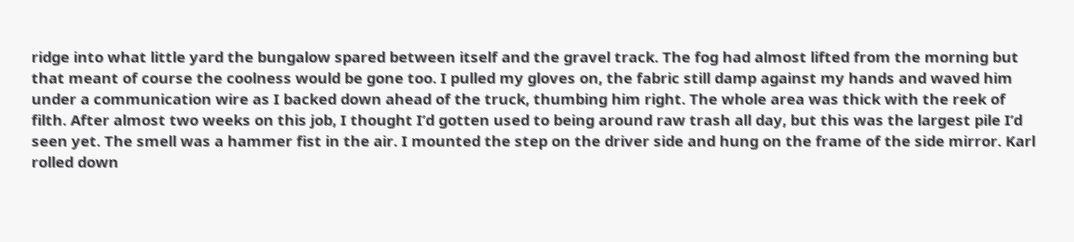ridge into what little yard the bungalow spared between itself and the gravel track. The fog had almost lifted from the morning but that meant of course the coolness would be gone too. I pulled my gloves on, the fabric still damp against my hands and waved him under a communication wire as I backed down ahead of the truck, thumbing him right. The whole area was thick with the reek of filth. After almost two weeks on this job, I thought I’d gotten used to being around raw trash all day, but this was the largest pile I’d seen yet. The smell was a hammer fist in the air. I mounted the step on the driver side and hung on the frame of the side mirror. Karl rolled down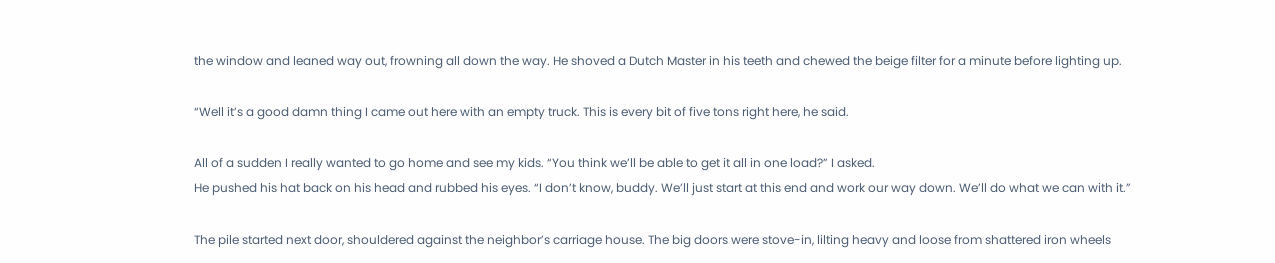the window and leaned way out, frowning all down the way. He shoved a Dutch Master in his teeth and chewed the beige filter for a minute before lighting up.

“Well it’s a good damn thing I came out here with an empty truck. This is every bit of five tons right here, he said.

All of a sudden I really wanted to go home and see my kids. “You think we’ll be able to get it all in one load?” I asked.
He pushed his hat back on his head and rubbed his eyes. “I don’t know, buddy. We’ll just start at this end and work our way down. We’ll do what we can with it.”

The pile started next door, shouldered against the neighbor’s carriage house. The big doors were stove-in, lilting heavy and loose from shattered iron wheels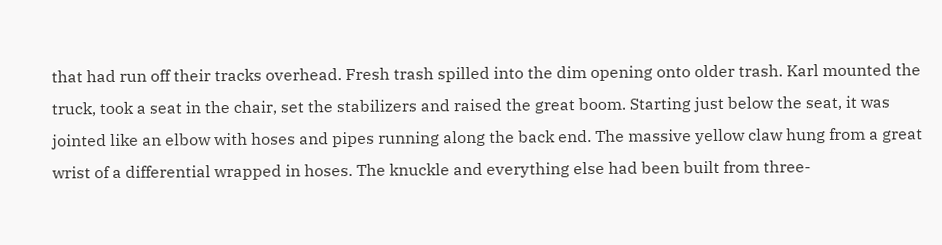that had run off their tracks overhead. Fresh trash spilled into the dim opening onto older trash. Karl mounted the truck, took a seat in the chair, set the stabilizers and raised the great boom. Starting just below the seat, it was jointed like an elbow with hoses and pipes running along the back end. The massive yellow claw hung from a great wrist of a differential wrapped in hoses. The knuckle and everything else had been built from three-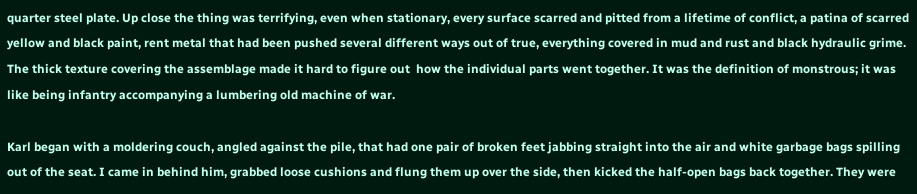quarter steel plate. Up close the thing was terrifying, even when stationary, every surface scarred and pitted from a lifetime of conflict, a patina of scarred yellow and black paint, rent metal that had been pushed several different ways out of true, everything covered in mud and rust and black hydraulic grime. The thick texture covering the assemblage made it hard to figure out  how the individual parts went together. It was the definition of monstrous; it was like being infantry accompanying a lumbering old machine of war.

Karl began with a moldering couch, angled against the pile, that had one pair of broken feet jabbing straight into the air and white garbage bags spilling out of the seat. I came in behind him, grabbed loose cushions and flung them up over the side, then kicked the half-open bags back together. They were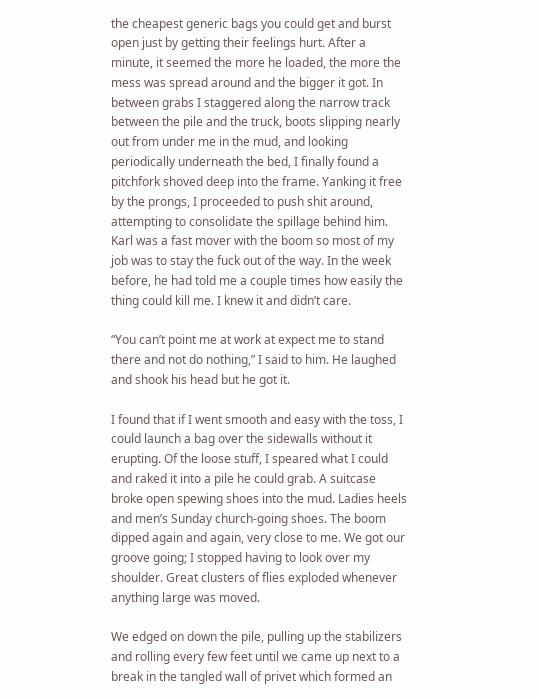the cheapest generic bags you could get and burst open just by getting their feelings hurt. After a minute, it seemed the more he loaded, the more the mess was spread around and the bigger it got. In between grabs I staggered along the narrow track between the pile and the truck, boots slipping nearly out from under me in the mud, and looking periodically underneath the bed, I finally found a pitchfork shoved deep into the frame. Yanking it free by the prongs, I proceeded to push shit around, attempting to consolidate the spillage behind him. Karl was a fast mover with the boom so most of my job was to stay the fuck out of the way. In the week before, he had told me a couple times how easily the thing could kill me. I knew it and didn’t care.

“You can’t point me at work at expect me to stand there and not do nothing,” I said to him. He laughed and shook his head but he got it.

I found that if I went smooth and easy with the toss, I could launch a bag over the sidewalls without it erupting. Of the loose stuff, I speared what I could and raked it into a pile he could grab. A suitcase broke open spewing shoes into the mud. Ladies heels and men’s Sunday church-going shoes. The boom dipped again and again, very close to me. We got our groove going; I stopped having to look over my shoulder. Great clusters of flies exploded whenever anything large was moved.

We edged on down the pile, pulling up the stabilizers and rolling every few feet until we came up next to a break in the tangled wall of privet which formed an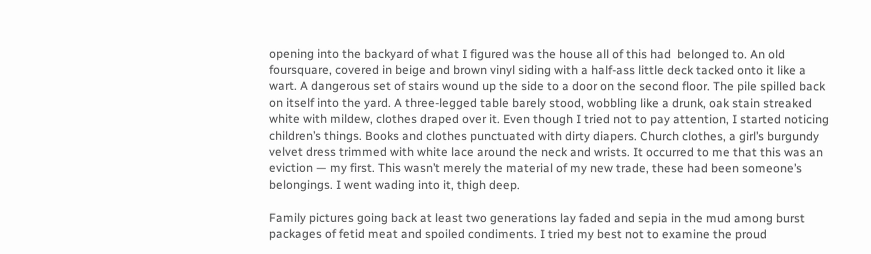opening into the backyard of what I figured was the house all of this had  belonged to. An old foursquare, covered in beige and brown vinyl siding with a half-ass little deck tacked onto it like a wart. A dangerous set of stairs wound up the side to a door on the second floor. The pile spilled back on itself into the yard. A three-legged table barely stood, wobbling like a drunk, oak stain streaked white with mildew, clothes draped over it. Even though I tried not to pay attention, I started noticing children’s things. Books and clothes punctuated with dirty diapers. Church clothes, a girl’s burgundy velvet dress trimmed with white lace around the neck and wrists. It occurred to me that this was an eviction — my first. This wasn’t merely the material of my new trade, these had been someone’s belongings. I went wading into it, thigh deep.

Family pictures going back at least two generations lay faded and sepia in the mud among burst packages of fetid meat and spoiled condiments. I tried my best not to examine the proud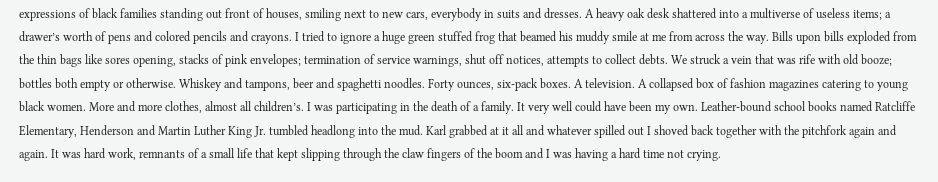expressions of black families standing out front of houses, smiling next to new cars, everybody in suits and dresses. A heavy oak desk shattered into a multiverse of useless items; a drawer’s worth of pens and colored pencils and crayons. I tried to ignore a huge green stuffed frog that beamed his muddy smile at me from across the way. Bills upon bills exploded from the thin bags like sores opening, stacks of pink envelopes; termination of service warnings, shut off notices, attempts to collect debts. We struck a vein that was rife with old booze; bottles both empty or otherwise. Whiskey and tampons, beer and spaghetti noodles. Forty ounces, six-pack boxes. A television. A collapsed box of fashion magazines catering to young black women. More and more clothes, almost all children’s. I was participating in the death of a family. It very well could have been my own. Leather-bound school books named Ratcliffe Elementary, Henderson and Martin Luther King Jr. tumbled headlong into the mud. Karl grabbed at it all and whatever spilled out I shoved back together with the pitchfork again and again. It was hard work, remnants of a small life that kept slipping through the claw fingers of the boom and I was having a hard time not crying.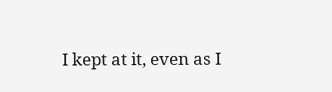I kept at it, even as I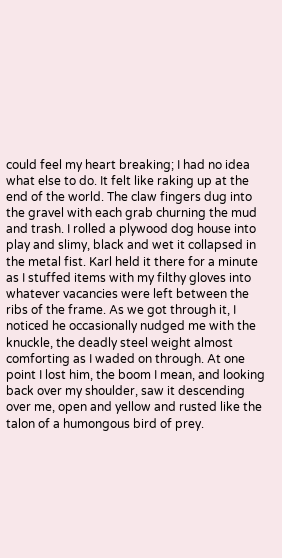could feel my heart breaking; I had no idea what else to do. It felt like raking up at the end of the world. The claw fingers dug into the gravel with each grab churning the mud and trash. I rolled a plywood dog house into play and slimy, black and wet it collapsed in the metal fist. Karl held it there for a minute as I stuffed items with my filthy gloves into whatever vacancies were left between the ribs of the frame. As we got through it, I noticed he occasionally nudged me with the knuckle, the deadly steel weight almost comforting as I waded on through. At one point I lost him, the boom I mean, and looking back over my shoulder, saw it descending over me, open and yellow and rusted like the talon of a humongous bird of prey.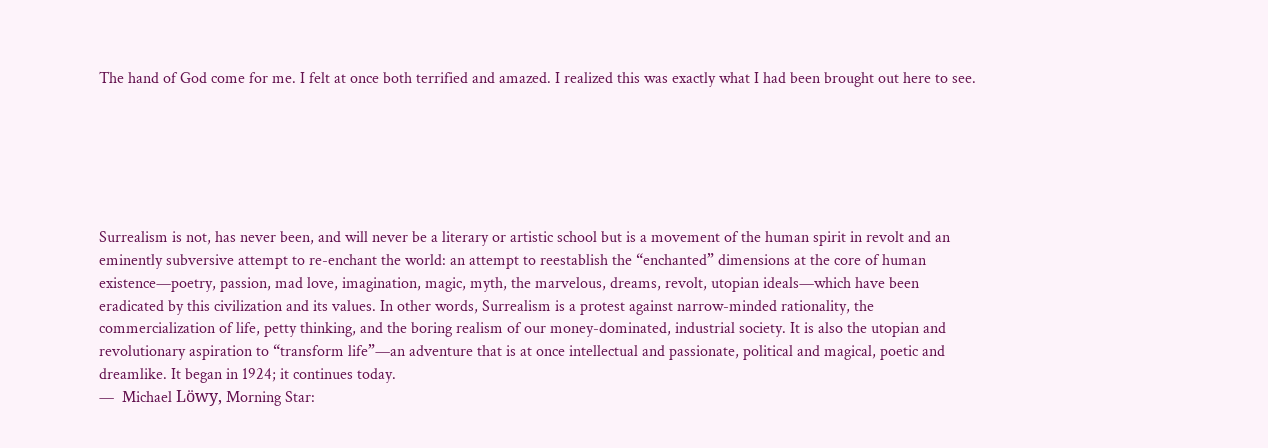The hand of God come for me. I felt at once both terrified and amazed. I realized this was exactly what I had been brought out here to see.






Surrealism is not, has never been, and will never be a literary or artistic school but is a movement of the human spirit in revolt and an eminently subversive attempt to re-enchant the world: an attempt to reestablish the “enchanted” dimensions at the core of human existence—poetry, passion, mad love, imagination, magic, myth, the marvelous, dreams, revolt, utopian ideals—which have been eradicated by this civilization and its values. In other words, Surrealism is a protest against narrow-minded rationality, the commercialization of life, petty thinking, and the boring realism of our money-dominated, industrial society. It is also the utopian and revolutionary aspiration to “transform life”—an adventure that is at once intellectual and passionate, political and magical, poetic and dreamlike. It began in 1924; it continues today.
—  Michael Löwy, Morning Star: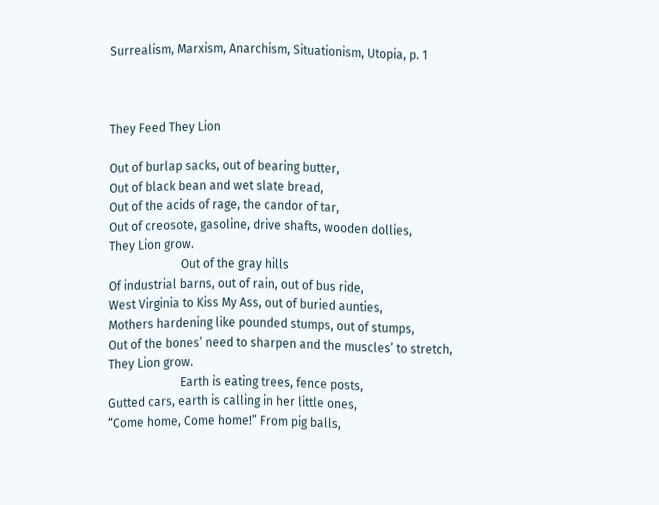Surrealism, Marxism, Anarchism, Situationism, Utopia, p. 1



They Feed They Lion

Out of burlap sacks, out of bearing butter,
Out of black bean and wet slate bread,
Out of the acids of rage, the candor of tar,
Out of creosote, gasoline, drive shafts, wooden dollies,
They Lion grow.
                        Out of the gray hills
Of industrial barns, out of rain, out of bus ride,
West Virginia to Kiss My Ass, out of buried aunties,
Mothers hardening like pounded stumps, out of stumps,
Out of the bones’ need to sharpen and the muscles’ to stretch,
They Lion grow.
                        Earth is eating trees, fence posts,
Gutted cars, earth is calling in her little ones,
“Come home, Come home!” From pig balls,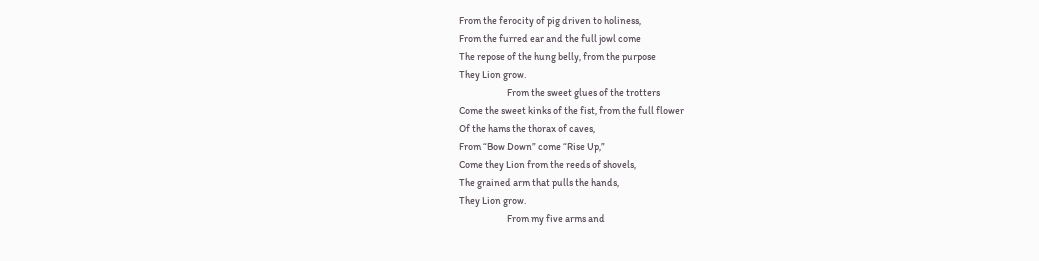From the ferocity of pig driven to holiness,
From the furred ear and the full jowl come
The repose of the hung belly, from the purpose
They Lion grow.
                        From the sweet glues of the trotters
Come the sweet kinks of the fist, from the full flower
Of the hams the thorax of caves,
From “Bow Down” come “Rise Up,”
Come they Lion from the reeds of shovels,
The grained arm that pulls the hands,
They Lion grow.
                        From my five arms and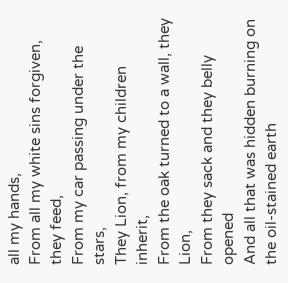all my hands,
From all my white sins forgiven, they feed,
From my car passing under the stars,
They Lion, from my children inherit,
From the oak turned to a wall, they Lion,
From they sack and they belly opened
And all that was hidden burning on the oil-stained earth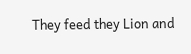They feed they Lion and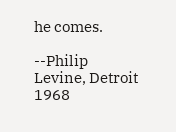he comes.

--Philip Levine, Detroit 1968